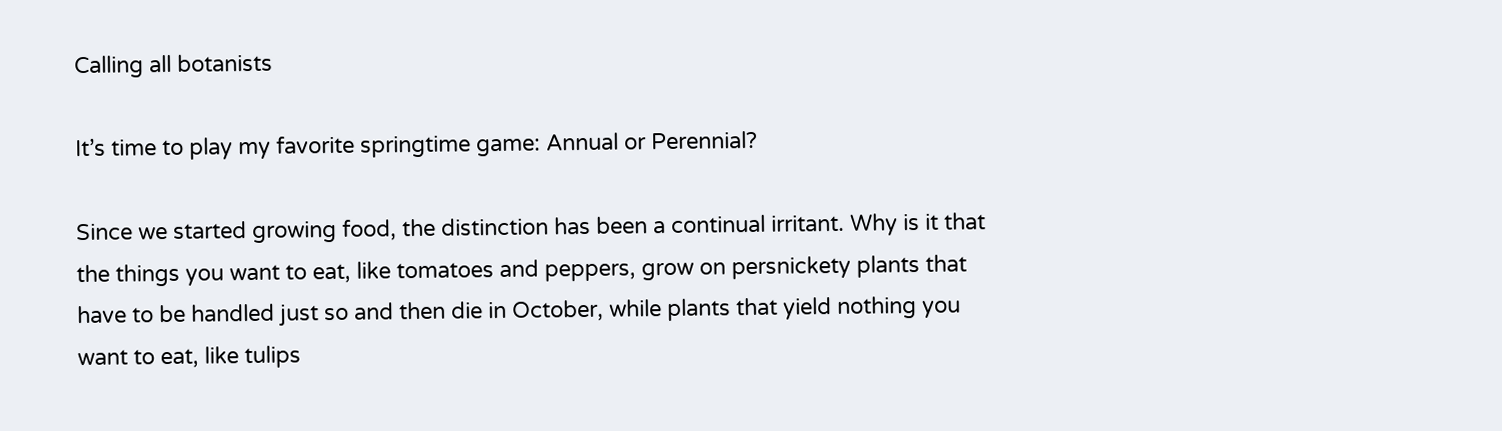Calling all botanists

It’s time to play my favorite springtime game: Annual or Perennial?

Since we started growing food, the distinction has been a continual irritant. Why is it that the things you want to eat, like tomatoes and peppers, grow on persnickety plants that have to be handled just so and then die in October, while plants that yield nothing you want to eat, like tulips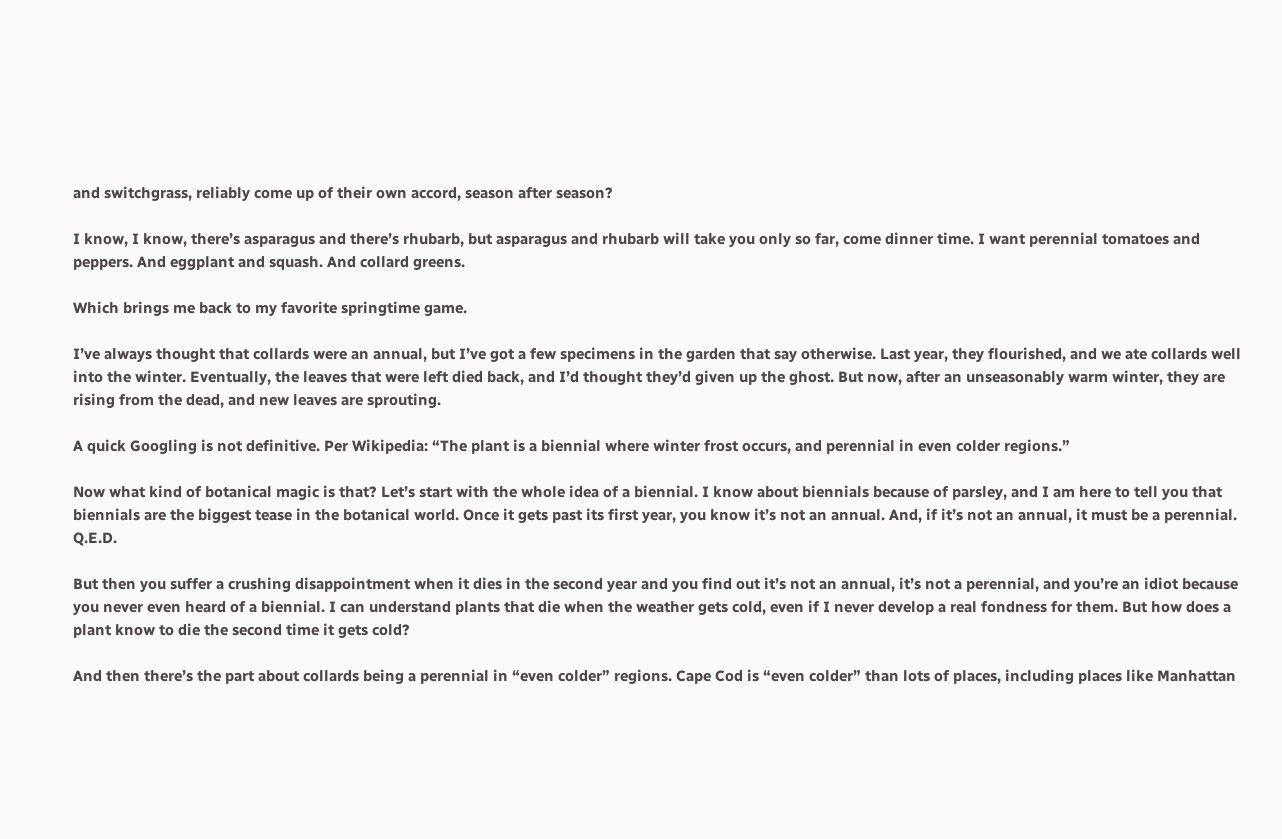and switchgrass, reliably come up of their own accord, season after season?

I know, I know, there’s asparagus and there’s rhubarb, but asparagus and rhubarb will take you only so far, come dinner time. I want perennial tomatoes and peppers. And eggplant and squash. And collard greens.

Which brings me back to my favorite springtime game.

I’ve always thought that collards were an annual, but I’ve got a few specimens in the garden that say otherwise. Last year, they flourished, and we ate collards well into the winter. Eventually, the leaves that were left died back, and I’d thought they’d given up the ghost. But now, after an unseasonably warm winter, they are rising from the dead, and new leaves are sprouting.

A quick Googling is not definitive. Per Wikipedia: “The plant is a biennial where winter frost occurs, and perennial in even colder regions.”

Now what kind of botanical magic is that? Let’s start with the whole idea of a biennial. I know about biennials because of parsley, and I am here to tell you that biennials are the biggest tease in the botanical world. Once it gets past its first year, you know it’s not an annual. And, if it’s not an annual, it must be a perennial. Q.E.D.

But then you suffer a crushing disappointment when it dies in the second year and you find out it’s not an annual, it’s not a perennial, and you’re an idiot because you never even heard of a biennial. I can understand plants that die when the weather gets cold, even if I never develop a real fondness for them. But how does a plant know to die the second time it gets cold?

And then there’s the part about collards being a perennial in “even colder” regions. Cape Cod is “even colder” than lots of places, including places like Manhattan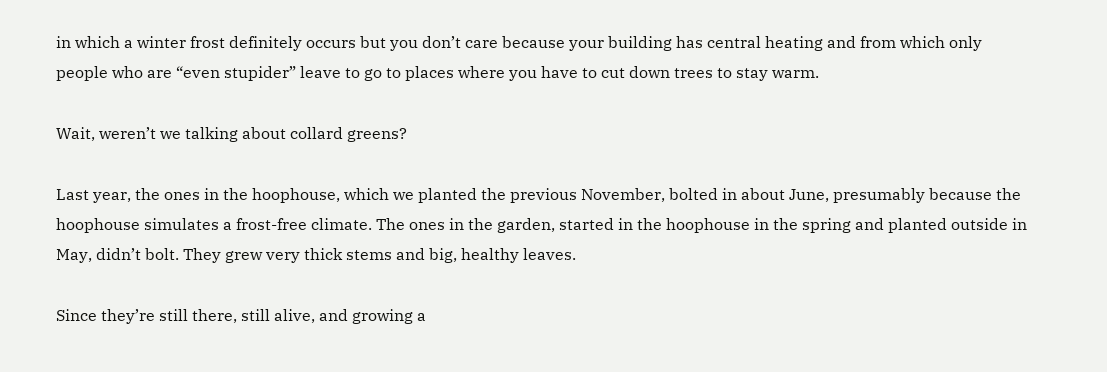in which a winter frost definitely occurs but you don’t care because your building has central heating and from which only people who are “even stupider” leave to go to places where you have to cut down trees to stay warm.

Wait, weren’t we talking about collard greens?

Last year, the ones in the hoophouse, which we planted the previous November, bolted in about June, presumably because the hoophouse simulates a frost-free climate. The ones in the garden, started in the hoophouse in the spring and planted outside in May, didn’t bolt. They grew very thick stems and big, healthy leaves.

Since they’re still there, still alive, and growing a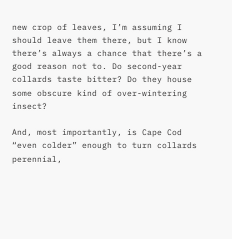new crop of leaves, I’m assuming I should leave them there, but I know there’s always a chance that there’s a good reason not to. Do second-year collards taste bitter? Do they house some obscure kind of over-wintering insect?

And, most importantly, is Cape Cod “even colder” enough to turn collards perennial,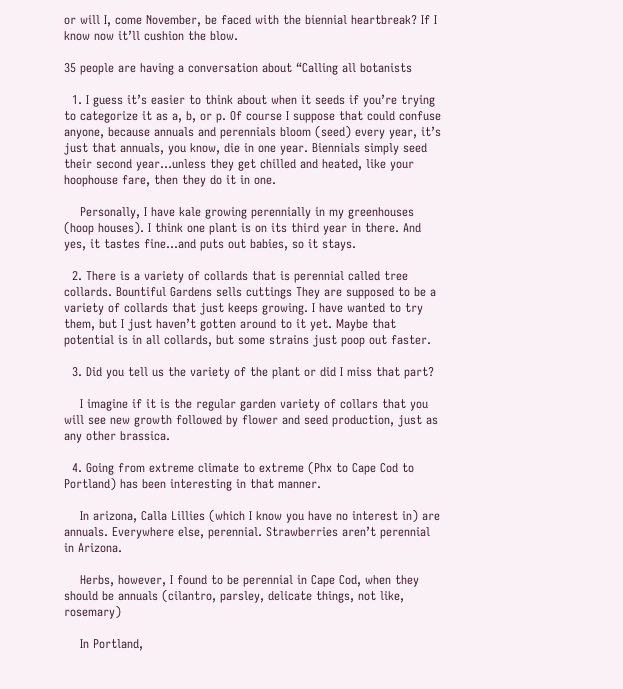or will I, come November, be faced with the biennial heartbreak? If I know now it’ll cushion the blow.

35 people are having a conversation about “Calling all botanists

  1. I guess it’s easier to think about when it seeds if you’re trying to categorize it as a, b, or p. Of course I suppose that could confuse anyone, because annuals and perennials bloom (seed) every year, it’s just that annuals, you know, die in one year. Biennials simply seed their second year…unless they get chilled and heated, like your hoophouse fare, then they do it in one.

    Personally, I have kale growing perennially in my greenhouses (hoop houses). I think one plant is on its third year in there. And yes, it tastes fine…and puts out babies, so it stays.

  2. There is a variety of collards that is perennial called tree collards. Bountiful Gardens sells cuttings They are supposed to be a variety of collards that just keeps growing. I have wanted to try them, but I just haven’t gotten around to it yet. Maybe that potential is in all collards, but some strains just poop out faster.

  3. Did you tell us the variety of the plant or did I miss that part?

    I imagine if it is the regular garden variety of collars that you will see new growth followed by flower and seed production, just as any other brassica.

  4. Going from extreme climate to extreme (Phx to Cape Cod to Portland) has been interesting in that manner.

    In arizona, Calla Lillies (which I know you have no interest in) are annuals. Everywhere else, perennial. Strawberries aren’t perennial in Arizona.

    Herbs, however, I found to be perennial in Cape Cod, when they should be annuals (cilantro, parsley, delicate things, not like, rosemary)

    In Portland,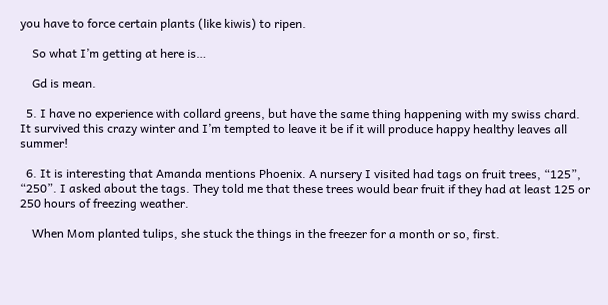you have to force certain plants (like kiwis) to ripen.

    So what I’m getting at here is…

    Gd is mean.

  5. I have no experience with collard greens, but have the same thing happening with my swiss chard. It survived this crazy winter and I’m tempted to leave it be if it will produce happy healthy leaves all summer!

  6. It is interesting that Amanda mentions Phoenix. A nursery I visited had tags on fruit trees, “125”, “250”. I asked about the tags. They told me that these trees would bear fruit if they had at least 125 or 250 hours of freezing weather.

    When Mom planted tulips, she stuck the things in the freezer for a month or so, first.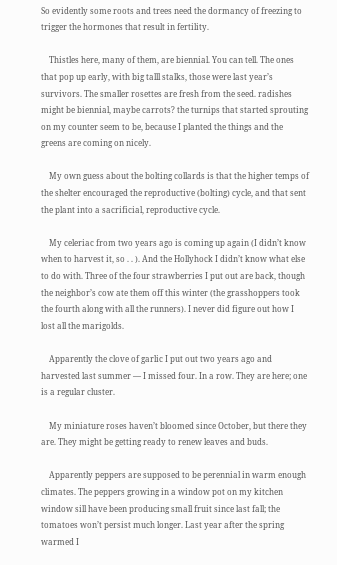So evidently some roots and trees need the dormancy of freezing to trigger the hormones that result in fertility.

    Thistles here, many of them, are biennial. You can tell. The ones that pop up early, with big talll stalks, those were last year’s survivors. The smaller rosettes are fresh from the seed. radishes might be biennial, maybe carrots? the turnips that started sprouting on my counter seem to be, because I planted the things and the greens are coming on nicely.

    My own guess about the bolting collards is that the higher temps of the shelter encouraged the reproductive (bolting) cycle, and that sent the plant into a sacrificial, reproductive cycle.

    My celeriac from two years ago is coming up again (I didn’t know when to harvest it, so . . ). And the Hollyhock I didn’t know what else to do with. Three of the four strawberries I put out are back, though the neighbor’s cow ate them off this winter (the grasshoppers took the fourth along with all the runners). I never did figure out how I lost all the marigolds.

    Apparently the clove of garlic I put out two years ago and harvested last summer — I missed four. In a row. They are here; one is a regular cluster.

    My miniature roses haven’t bloomed since October, but there they are. They might be getting ready to renew leaves and buds.

    Apparently peppers are supposed to be perennial in warm enough climates. The peppers growing in a window pot on my kitchen window sill have been producing small fruit since last fall; the tomatoes won’t persist much longer. Last year after the spring warmed I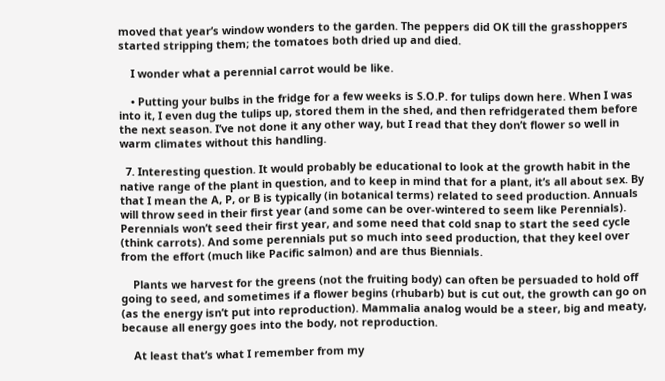moved that year’s window wonders to the garden. The peppers did OK till the grasshoppers started stripping them; the tomatoes both dried up and died.

    I wonder what a perennial carrot would be like.

    • Putting your bulbs in the fridge for a few weeks is S.O.P. for tulips down here. When I was into it, I even dug the tulips up, stored them in the shed, and then refridgerated them before the next season. I’ve not done it any other way, but I read that they don’t flower so well in warm climates without this handling.

  7. Interesting question. It would probably be educational to look at the growth habit in the native range of the plant in question, and to keep in mind that for a plant, it’s all about sex. By that I mean the A, P, or B is typically (in botanical terms) related to seed production. Annuals will throw seed in their first year (and some can be over-wintered to seem like Perennials). Perennials won’t seed their first year, and some need that cold snap to start the seed cycle (think carrots). And some perennials put so much into seed production, that they keel over from the effort (much like Pacific salmon) and are thus Biennials.

    Plants we harvest for the greens (not the fruiting body) can often be persuaded to hold off going to seed, and sometimes if a flower begins (rhubarb) but is cut out, the growth can go on (as the energy isn’t put into reproduction). Mammalia analog would be a steer, big and meaty, because all energy goes into the body, not reproduction.

    At least that’s what I remember from my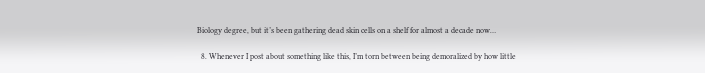Biology degree, but it’s been gathering dead skin cells on a shelf for almost a decade now…

  8. Whenever I post about something like this, I’m torn between being demoralized by how little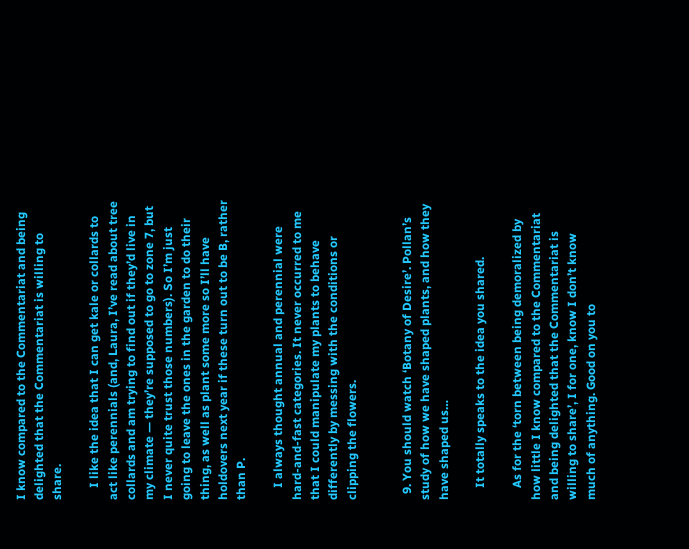I know compared to the Commentariat and being delighted that the Commentariat is willing to share.

    I like the idea that I can get kale or collards to act like perennials (and, Laura, I’ve read about tree collards and am trying to find out if they’d live in my climate — they’re supposed to go to zone 7, but I never quite trust those numbers). So I’m just going to leave the ones in the garden to do their thing, as well as plant some more so I’ll have holdovers next year if these turn out to be B, rather than P.

    I always thought annual and perennial were hard-and-fast categories. It never occurred to me that I could manipulate my plants to behave differently by messing with the conditions or clipping the flowers.


  9. You should watch ‘Botany of Desire’. Pollan’s study of how we have shaped plants, and how they have shaped us…

    It totally speaks to the idea you shared.

    As for the ‘torn between being demoralized by how little I know compared to the Commentariat and being delighted that the Commentariat is willing to share’, I for one, know I don’t know much of anything. Good on you to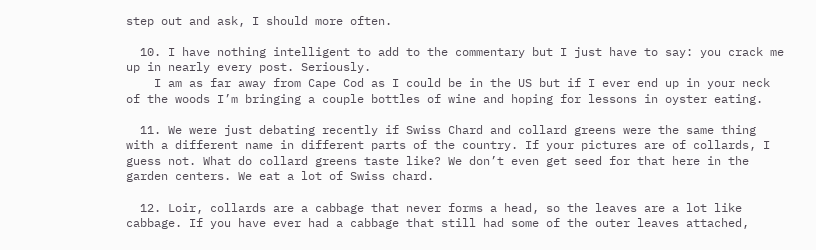step out and ask, I should more often.

  10. I have nothing intelligent to add to the commentary but I just have to say: you crack me up in nearly every post. Seriously.
    I am as far away from Cape Cod as I could be in the US but if I ever end up in your neck of the woods I’m bringing a couple bottles of wine and hoping for lessons in oyster eating.

  11. We were just debating recently if Swiss Chard and collard greens were the same thing with a different name in different parts of the country. If your pictures are of collards, I guess not. What do collard greens taste like? We don’t even get seed for that here in the garden centers. We eat a lot of Swiss chard.

  12. Loir, collards are a cabbage that never forms a head, so the leaves are a lot like cabbage. If you have ever had a cabbage that still had some of the outer leaves attached,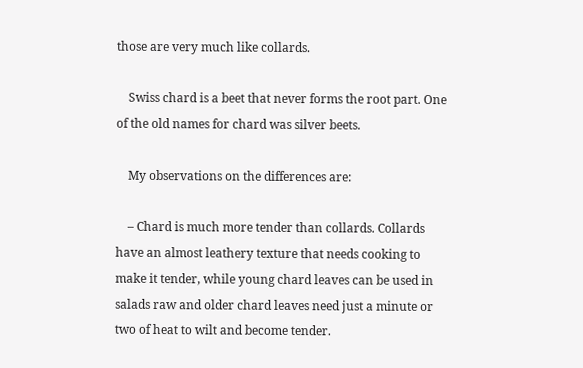those are very much like collards.

    Swiss chard is a beet that never forms the root part. One of the old names for chard was silver beets.

    My observations on the differences are:

    – Chard is much more tender than collards. Collards have an almost leathery texture that needs cooking to make it tender, while young chard leaves can be used in salads raw and older chard leaves need just a minute or two of heat to wilt and become tender.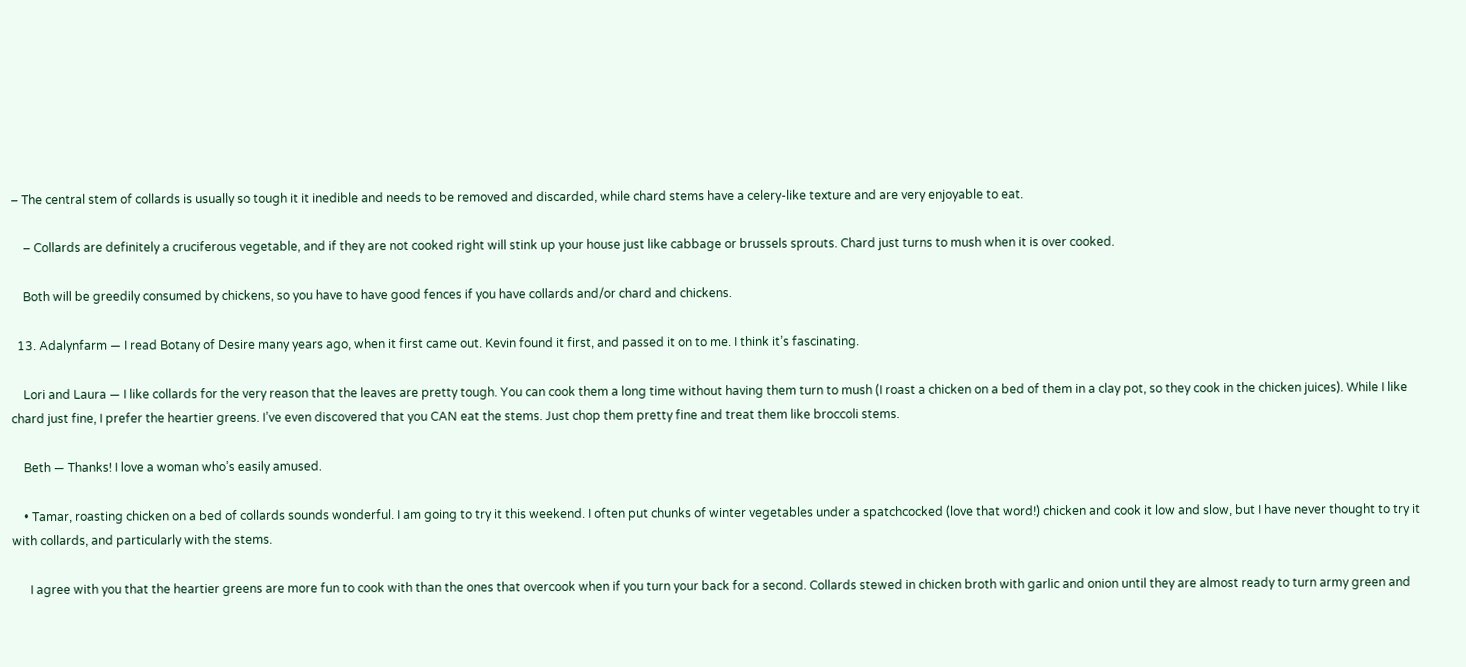– The central stem of collards is usually so tough it it inedible and needs to be removed and discarded, while chard stems have a celery-like texture and are very enjoyable to eat.

    – Collards are definitely a cruciferous vegetable, and if they are not cooked right will stink up your house just like cabbage or brussels sprouts. Chard just turns to mush when it is over cooked.

    Both will be greedily consumed by chickens, so you have to have good fences if you have collards and/or chard and chickens.

  13. Adalynfarm — I read Botany of Desire many years ago, when it first came out. Kevin found it first, and passed it on to me. I think it’s fascinating.

    Lori and Laura — I like collards for the very reason that the leaves are pretty tough. You can cook them a long time without having them turn to mush (I roast a chicken on a bed of them in a clay pot, so they cook in the chicken juices). While I like chard just fine, I prefer the heartier greens. I’ve even discovered that you CAN eat the stems. Just chop them pretty fine and treat them like broccoli stems.

    Beth — Thanks! I love a woman who’s easily amused.

    • Tamar, roasting chicken on a bed of collards sounds wonderful. I am going to try it this weekend. I often put chunks of winter vegetables under a spatchcocked (love that word!) chicken and cook it low and slow, but I have never thought to try it with collards, and particularly with the stems.

      I agree with you that the heartier greens are more fun to cook with than the ones that overcook when if you turn your back for a second. Collards stewed in chicken broth with garlic and onion until they are almost ready to turn army green and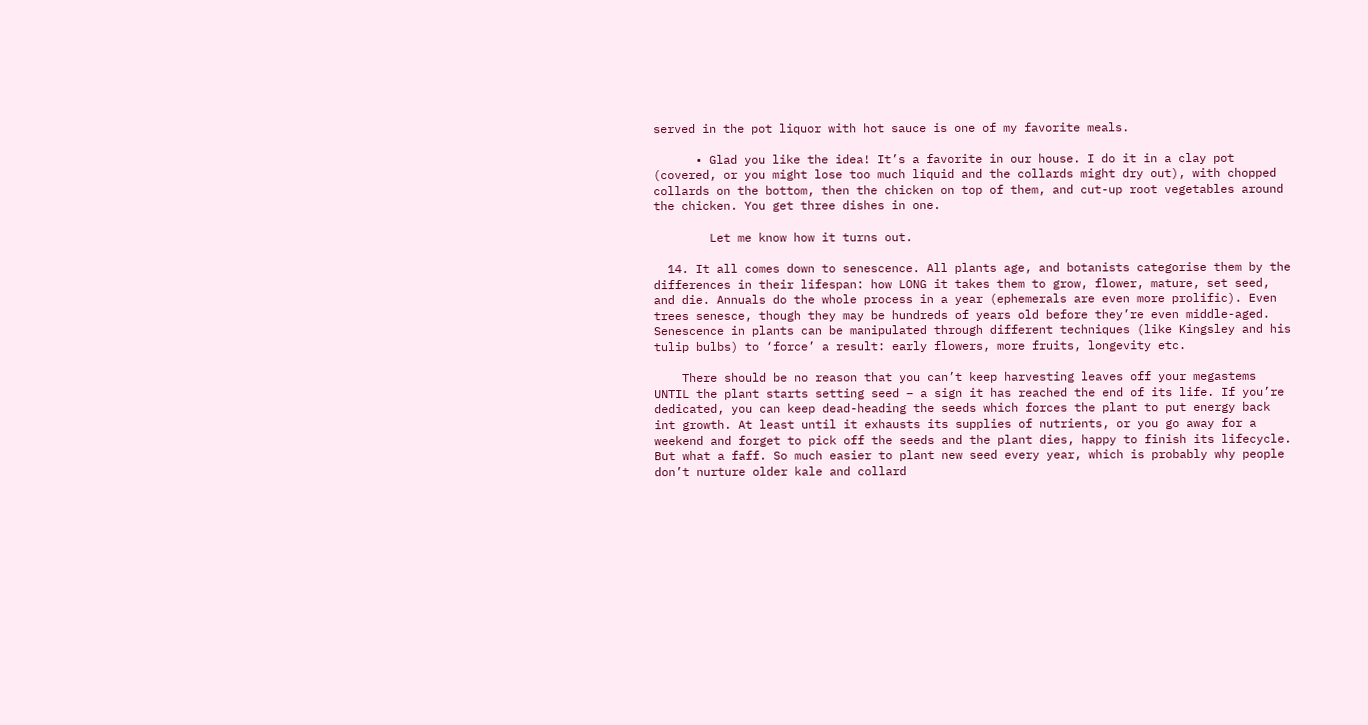served in the pot liquor with hot sauce is one of my favorite meals.

      • Glad you like the idea! It’s a favorite in our house. I do it in a clay pot (covered, or you might lose too much liquid and the collards might dry out), with chopped collards on the bottom, then the chicken on top of them, and cut-up root vegetables around the chicken. You get three dishes in one.

        Let me know how it turns out.

  14. It all comes down to senescence. All plants age, and botanists categorise them by the differences in their lifespan: how LONG it takes them to grow, flower, mature, set seed, and die. Annuals do the whole process in a year (ephemerals are even more prolific). Even trees senesce, though they may be hundreds of years old before they’re even middle-aged. Senescence in plants can be manipulated through different techniques (like Kingsley and his tulip bulbs) to ‘force’ a result: early flowers, more fruits, longevity etc.

    There should be no reason that you can’t keep harvesting leaves off your megastems UNTIL the plant starts setting seed – a sign it has reached the end of its life. If you’re dedicated, you can keep dead-heading the seeds which forces the plant to put energy back int growth. At least until it exhausts its supplies of nutrients, or you go away for a weekend and forget to pick off the seeds and the plant dies, happy to finish its lifecycle. But what a faff. So much easier to plant new seed every year, which is probably why people don’t nurture older kale and collard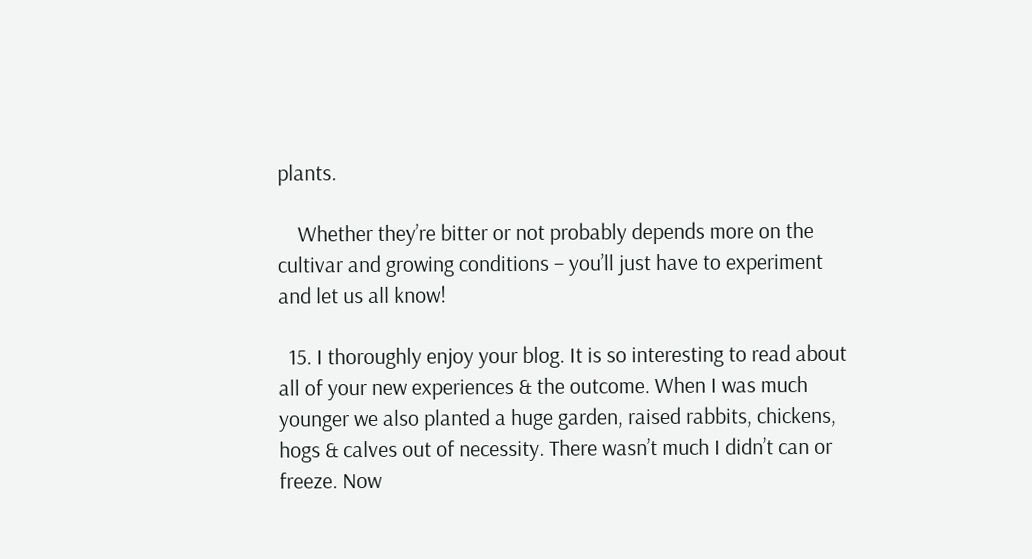plants.

    Whether they’re bitter or not probably depends more on the cultivar and growing conditions – you’ll just have to experiment and let us all know!

  15. I thoroughly enjoy your blog. It is so interesting to read about all of your new experiences & the outcome. When I was much younger we also planted a huge garden, raised rabbits, chickens, hogs & calves out of necessity. There wasn’t much I didn’t can or freeze. Now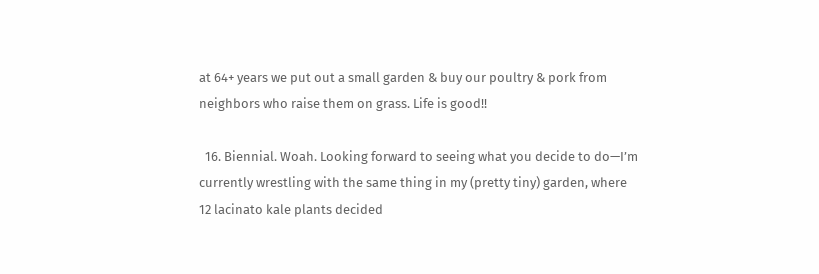at 64+ years we put out a small garden & buy our poultry & pork from neighbors who raise them on grass. Life is good!!

  16. Biennial. Woah. Looking forward to seeing what you decide to do—I’m currently wrestling with the same thing in my (pretty tiny) garden, where 12 lacinato kale plants decided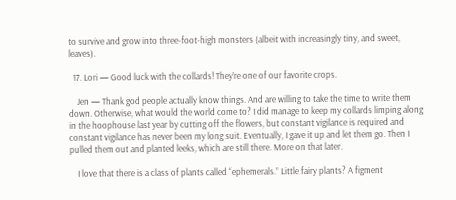to survive and grow into three-foot-high monsters (albeit with increasingly tiny, and sweet, leaves).

  17. Lori — Good luck with the collards! They’re one of our favorite crops.

    Jen — Thank god people actually know things. And are willing to take the time to write them down. Otherwise, what would the world come to? I did manage to keep my collards limping along in the hoophouse last year by cutting off the flowers, but constant vigilance is required and constant vigilance has never been my long suit. Eventually, I gave it up and let them go. Then I pulled them out and planted leeks, which are still there. More on that later.

    I love that there is a class of plants called “ephemerals.” Little fairy plants? A figment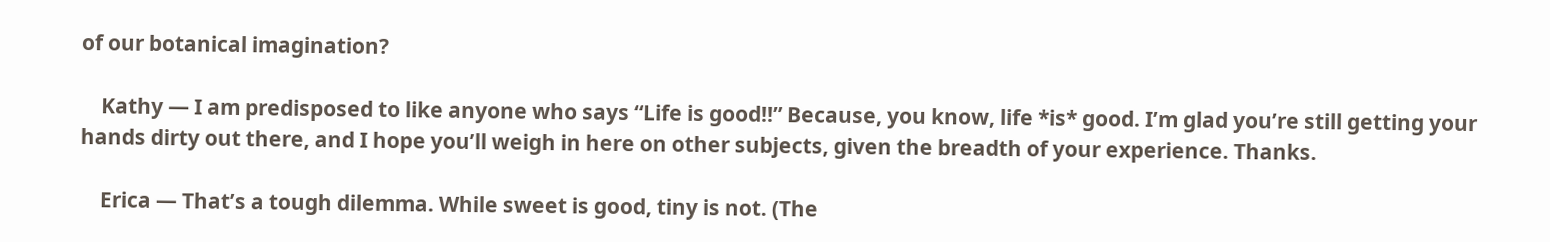of our botanical imagination?

    Kathy — I am predisposed to like anyone who says “Life is good!!” Because, you know, life *is* good. I’m glad you’re still getting your hands dirty out there, and I hope you’ll weigh in here on other subjects, given the breadth of your experience. Thanks.

    Erica — That’s a tough dilemma. While sweet is good, tiny is not. (The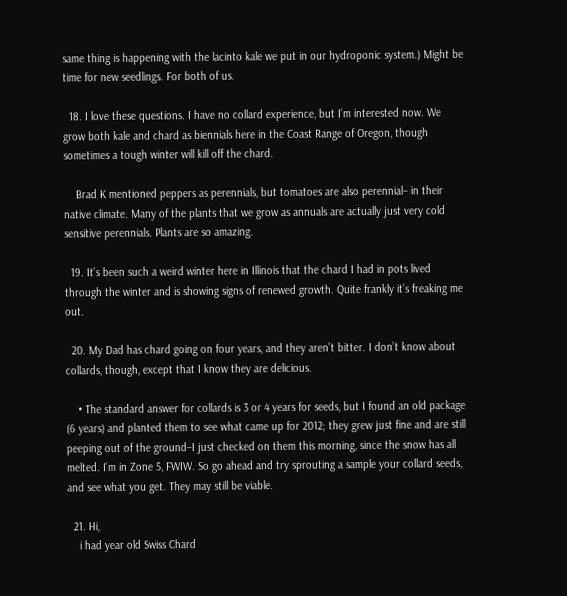same thing is happening with the lacinto kale we put in our hydroponic system.) Might be time for new seedlings. For both of us.

  18. I love these questions. I have no collard experience, but I’m interested now. We grow both kale and chard as biennials here in the Coast Range of Oregon, though sometimes a tough winter will kill off the chard.

    Brad K mentioned peppers as perennials, but tomatoes are also perennial– in their native climate. Many of the plants that we grow as annuals are actually just very cold sensitive perennials. Plants are so amazing.

  19. It’s been such a weird winter here in Illinois that the chard I had in pots lived through the winter and is showing signs of renewed growth. Quite frankly it’s freaking me out.

  20. My Dad has chard going on four years, and they aren’t bitter. I don’t know about collards, though, except that I know they are delicious.

    • The standard answer for collards is 3 or 4 years for seeds, but I found an old package (6 years) and planted them to see what came up for 2012; they grew just fine and are still peeping out of the ground–I just checked on them this morning, since the snow has all melted. I’m in Zone 5, FWIW. So go ahead and try sprouting a sample your collard seeds, and see what you get. They may still be viable.

  21. Hi,
    i had year old Swiss Chard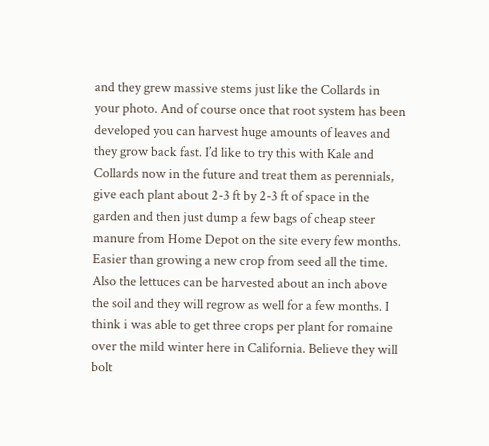and they grew massive stems just like the Collards in your photo. And of course once that root system has been developed you can harvest huge amounts of leaves and they grow back fast. I’d like to try this with Kale and Collards now in the future and treat them as perennials, give each plant about 2-3 ft by 2-3 ft of space in the garden and then just dump a few bags of cheap steer manure from Home Depot on the site every few months. Easier than growing a new crop from seed all the time. Also the lettuces can be harvested about an inch above the soil and they will regrow as well for a few months. I think i was able to get three crops per plant for romaine over the mild winter here in California. Believe they will bolt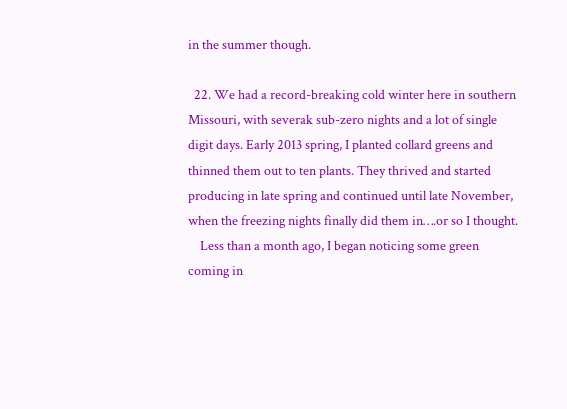in the summer though.

  22. We had a record-breaking cold winter here in southern Missouri, with severak sub-zero nights and a lot of single digit days. Early 2013 spring, I planted collard greens and thinned them out to ten plants. They thrived and started producing in late spring and continued until late November, when the freezing nights finally did them in….or so I thought.
    Less than a month ago, I began noticing some green coming in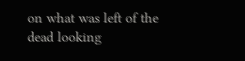on what was left of the dead looking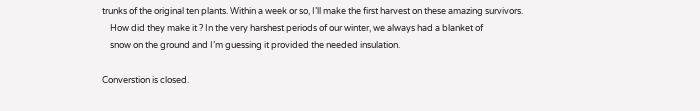trunks of the original ten plants. Within a week or so, I’ll make the first harvest on these amazing survivors.
    How did they make it ? In the very harshest periods of our winter, we always had a blanket of
    snow on the ground and I’m guessing it provided the needed insulation.

Converstion is closed.